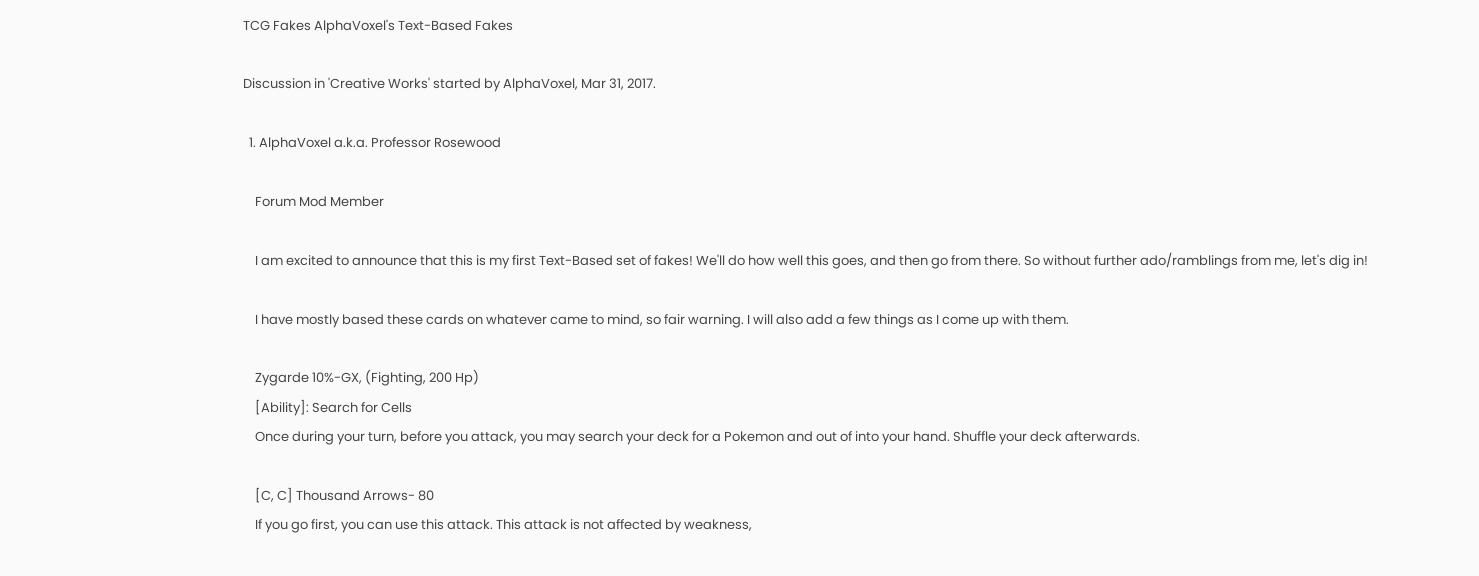TCG Fakes AlphaVoxel's Text-Based Fakes

Discussion in 'Creative Works' started by AlphaVoxel, Mar 31, 2017.

  1. AlphaVoxel a.k.a. Professor Rosewood

    Forum Mod Member

    I am excited to announce that this is my first Text-Based set of fakes! We'll do how well this goes, and then go from there. So without further ado/ramblings from me, let's dig in!

    I have mostly based these cards on whatever came to mind, so fair warning. I will also add a few things as I come up with them.

    Zygarde 10%-GX, (Fighting, 200 Hp)
    [Ability]: Search for Cells
    Once during your turn, before you attack, you may search your deck for a Pokemon and out of into your hand. Shuffle your deck afterwards.

    [C, C] Thousand Arrows- 80
    If you go first, you can use this attack. This attack is not affected by weakness,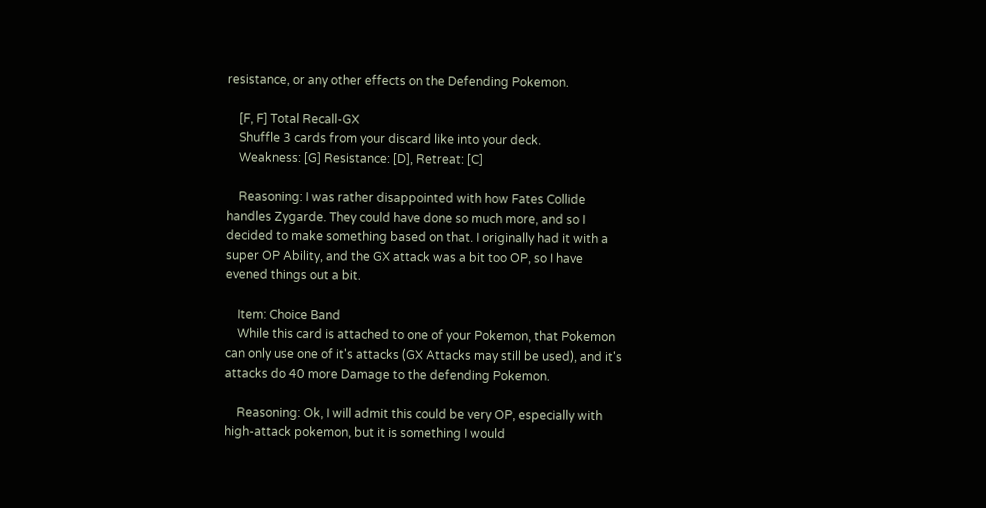resistance, or any other effects on the Defending Pokemon.

    [F, F] Total Recall-GX
    Shuffle 3 cards from your discard like into your deck.
    Weakness: [G] Resistance: [D], Retreat: [C]

    Reasoning: I was rather disappointed with how Fates Collide handles Zygarde. They could have done so much more, and so I decided to make something based on that. I originally had it with a super OP Ability, and the GX attack was a bit too OP, so I have evened things out a bit.

    Item: Choice Band
    While this card is attached to one of your Pokemon, that Pokemon can only use one of it's attacks (GX Attacks may still be used), and it's attacks do 40 more Damage to the defending Pokemon.

    Reasoning: Ok, I will admit this could be very OP, especially with high-attack pokemon, but it is something I would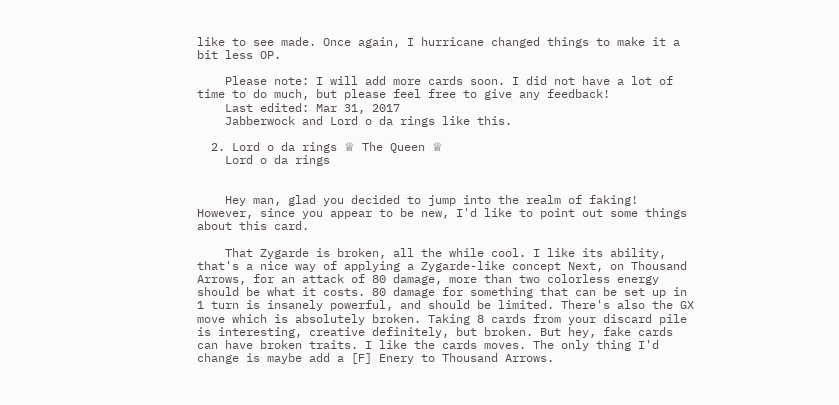like to see made. Once again, I hurricane changed things to make it a bit less OP.

    Please note: I will add more cards soon. I did not have a lot of time to do much, but please feel free to give any feedback!
    Last edited: Mar 31, 2017
    Jabberwock and Lord o da rings like this.

  2. Lord o da rings ♕ The Queen ♕
    Lord o da rings


    Hey man, glad you decided to jump into the realm of faking! However, since you appear to be new, I'd like to point out some things about this card.

    That Zygarde is broken, all the while cool. I like its ability, that's a nice way of applying a Zygarde-like concept Next, on Thousand Arrows, for an attack of 80 damage, more than two colorless energy should be what it costs. 80 damage for something that can be set up in 1 turn is insanely powerful, and should be limited. There's also the GX move which is absolutely broken. Taking 8 cards from your discard pile is interesting, creative definitely, but broken. But hey, fake cards can have broken traits. I like the cards moves. The only thing I'd change is maybe add a [F] Enery to Thousand Arrows.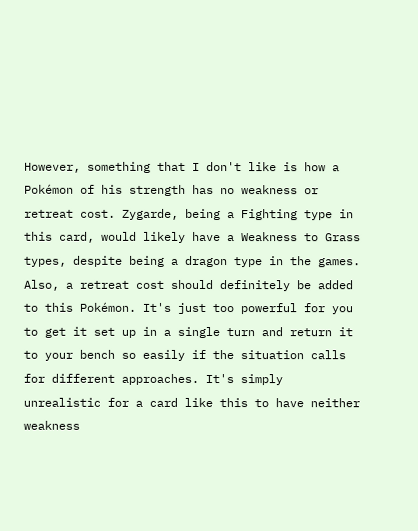However, something that I don't like is how a Pokémon of his strength has no weakness or retreat cost. Zygarde, being a Fighting type in this card, would likely have a Weakness to Grass types, despite being a dragon type in the games. Also, a retreat cost should definitely be added to this Pokémon. It's just too powerful for you to get it set up in a single turn and return it to your bench so easily if the situation calls for different approaches. It's simply unrealistic for a card like this to have neither weakness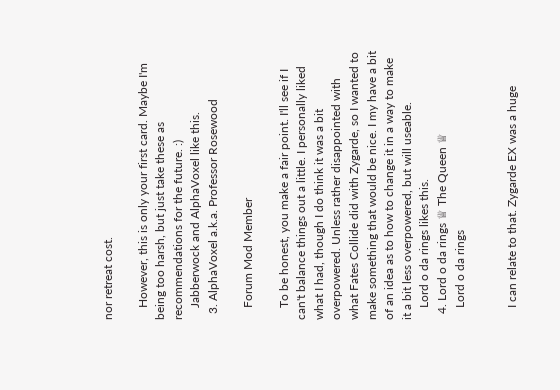nor retreat cost.

    However, this is only your first card. Maybe I'm being too harsh, but just take these as recommendations for the future. :)
    Jabberwock and AlphaVoxel like this.
  3. AlphaVoxel a.k.a. Professor Rosewood

    Forum Mod Member

    To be honest, you make a fair point. I'll see if I can't balance things out a little. I personally liked what I had, though I do think it was a bit overpowered. Unless rather disappointed with what Fates Collide did with Zygarde, so I wanted to make something that would be nice. I my have a bit of an idea as to how to change it in a way to make it a bit less overpowered, but will useable.
    Lord o da rings likes this.
  4. Lord o da rings ♕ The Queen ♕
    Lord o da rings


    I can relate to that. Zygarde EX was a huge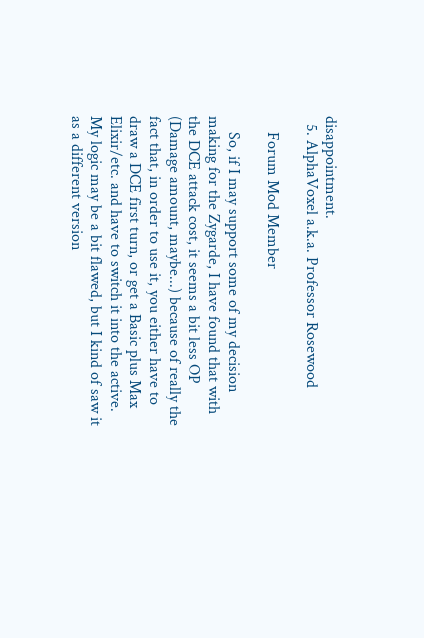disappointment.
  5. AlphaVoxel a.k.a. Professor Rosewood

    Forum Mod Member

    So, if I may support some of my decision making for the Zygarde, I have found that with the DCE attack cost, it seems a bit less OP (Damage amount, maybe...) because of really the fact that, in order to use it, you either have to draw a DCE first turn, or get a Basic plus Max Elixir/etc. and have to switch it into the active. My logic may be a bit flawed, but I kind of saw it as a different version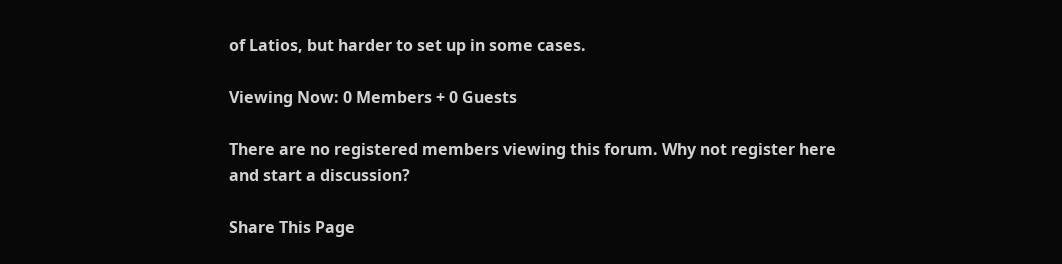of Latios, but harder to set up in some cases.

Viewing Now: 0 Members + 0 Guests

There are no registered members viewing this forum. Why not register here and start a discussion?

Share This Page